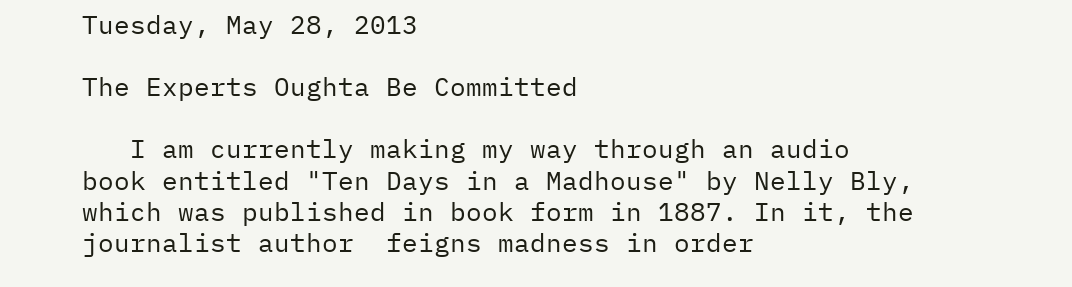Tuesday, May 28, 2013

The Experts Oughta Be Committed

   I am currently making my way through an audio book entitled "Ten Days in a Madhouse" by Nelly Bly, which was published in book form in 1887. In it, the journalist author  feigns madness in order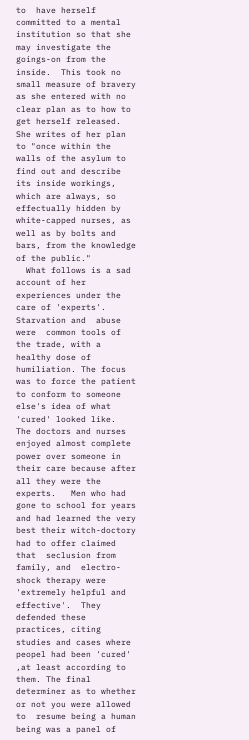to  have herself committed to a mental institution so that she may investigate the goings-on from the inside.  This took no small measure of bravery as she entered with no clear plan as to how to get herself released.  She writes of her plan to "once within the walls of the asylum to find out and describe its inside workings, which are always, so effectually hidden by white-capped nurses, as well as by bolts and bars, from the knowledge of the public."
  What follows is a sad account of her experiences under the care of 'experts'.  Starvation and  abuse were  common tools of the trade, with a healthy dose of humiliation. The focus was to force the patient to conform to someone else's idea of what  'cured' looked like.  The doctors and nurses enjoyed almost complete power over someone in their care because after all they were the experts.   Men who had gone to school for years and had learned the very best their witch-doctory had to offer claimed that  seclusion from family, and  electro-shock therapy were 'extremely helpful and effective'.  They defended these practices, citing  studies and cases where  peopel had been 'cured' ,at least according to them. The final determiner as to whether or not you were allowed to  resume being a human being was a panel of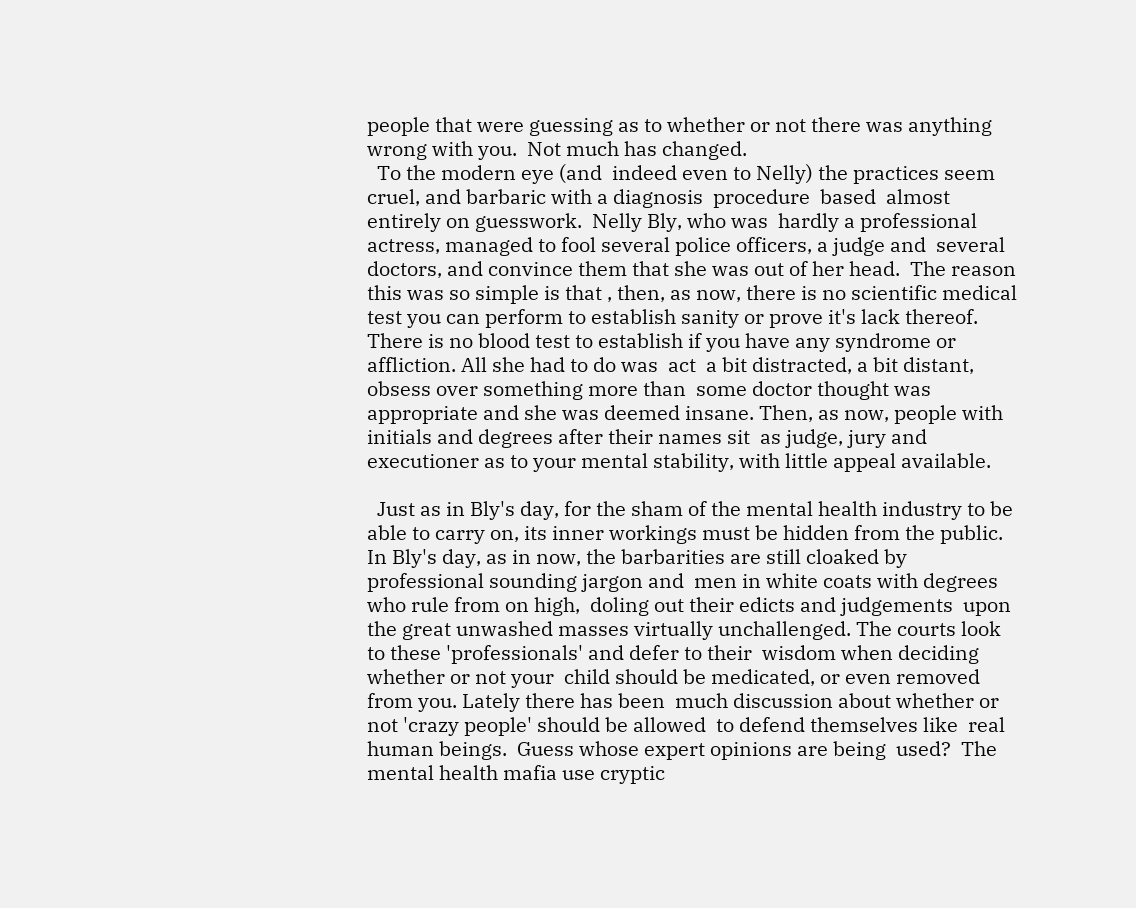people that were guessing as to whether or not there was anything wrong with you.  Not much has changed.
  To the modern eye (and  indeed even to Nelly) the practices seem cruel, and barbaric with a diagnosis  procedure  based  almost entirely on guesswork.  Nelly Bly, who was  hardly a professional actress, managed to fool several police officers, a judge and  several doctors, and convince them that she was out of her head.  The reason this was so simple is that , then, as now, there is no scientific medical test you can perform to establish sanity or prove it's lack thereof. There is no blood test to establish if you have any syndrome or affliction. All she had to do was  act  a bit distracted, a bit distant, obsess over something more than  some doctor thought was appropriate and she was deemed insane. Then, as now, people with initials and degrees after their names sit  as judge, jury and executioner as to your mental stability, with little appeal available.

  Just as in Bly's day, for the sham of the mental health industry to be able to carry on, its inner workings must be hidden from the public.  In Bly's day, as in now, the barbarities are still cloaked by professional sounding jargon and  men in white coats with degrees who rule from on high,  doling out their edicts and judgements  upon the great unwashed masses virtually unchallenged. The courts look to these 'professionals' and defer to their  wisdom when deciding whether or not your  child should be medicated, or even removed from you. Lately there has been  much discussion about whether or not 'crazy people' should be allowed  to defend themselves like  real human beings.  Guess whose expert opinions are being  used?  The mental health mafia use cryptic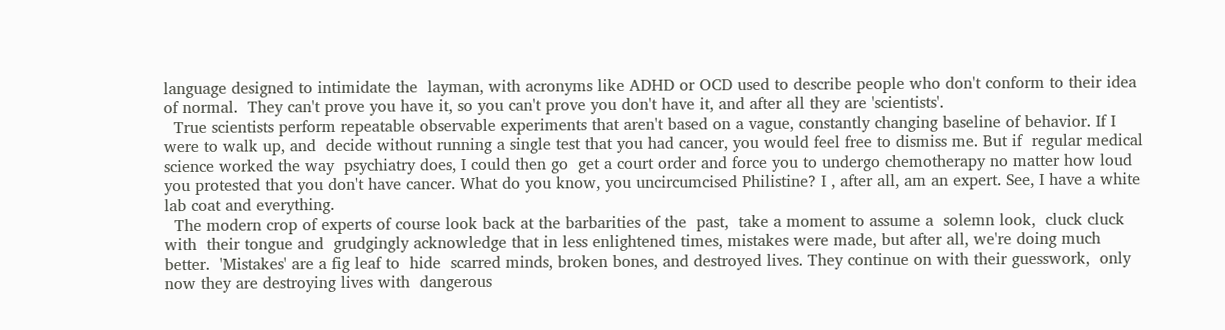language designed to intimidate the  layman, with acronyms like ADHD or OCD used to describe people who don't conform to their idea of normal.  They can't prove you have it, so you can't prove you don't have it, and after all they are 'scientists'.
  True scientists perform repeatable observable experiments that aren't based on a vague, constantly changing baseline of behavior. If I were to walk up, and  decide without running a single test that you had cancer, you would feel free to dismiss me. But if  regular medical science worked the way  psychiatry does, I could then go  get a court order and force you to undergo chemotherapy no matter how loud you protested that you don't have cancer. What do you know, you uncircumcised Philistine? I , after all, am an expert. See, I have a white lab coat and everything.
  The modern crop of experts of course look back at the barbarities of the  past,  take a moment to assume a  solemn look,  cluck cluck with  their tongue and  grudgingly acknowledge that in less enlightened times, mistakes were made, but after all, we're doing much better.  'Mistakes' are a fig leaf to  hide  scarred minds, broken bones, and destroyed lives. They continue on with their guesswork,  only now they are destroying lives with  dangerous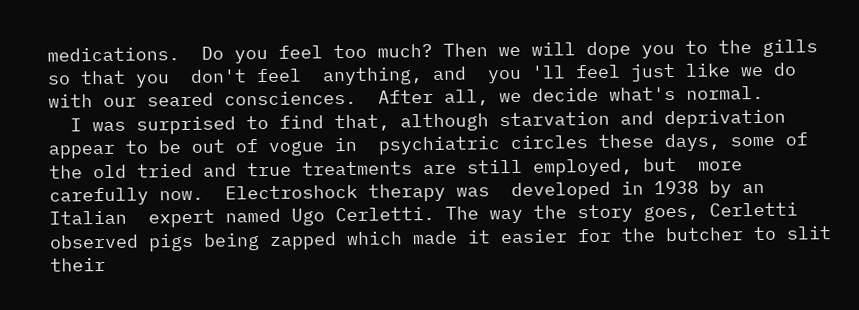medications.  Do you feel too much? Then we will dope you to the gills so that you  don't feel  anything, and  you 'll feel just like we do  with our seared consciences.  After all, we decide what's normal.
  I was surprised to find that, although starvation and deprivation appear to be out of vogue in  psychiatric circles these days, some of the old tried and true treatments are still employed, but  more carefully now.  Electroshock therapy was  developed in 1938 by an Italian  expert named Ugo Cerletti. The way the story goes, Cerletti observed pigs being zapped which made it easier for the butcher to slit their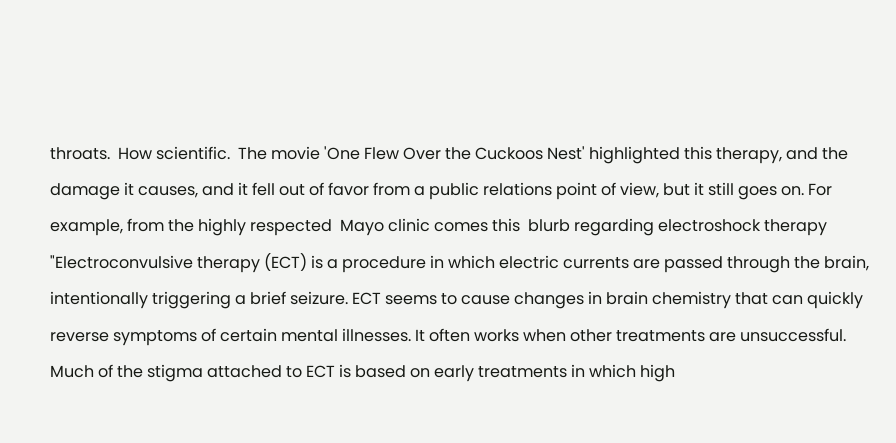throats.  How scientific.  The movie 'One Flew Over the Cuckoos Nest' highlighted this therapy, and the damage it causes, and it fell out of favor from a public relations point of view, but it still goes on. For example, from the highly respected  Mayo clinic comes this  blurb regarding electroshock therapy
"Electroconvulsive therapy (ECT) is a procedure in which electric currents are passed through the brain, intentionally triggering a brief seizure. ECT seems to cause changes in brain chemistry that can quickly reverse symptoms of certain mental illnesses. It often works when other treatments are unsuccessful.
Much of the stigma attached to ECT is based on early treatments in which high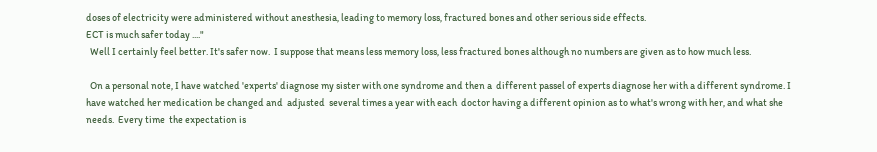doses of electricity were administered without anesthesia, leading to memory loss, fractured bones and other serious side effects.
ECT is much safer today ...."
  Well I certainly feel better. It's safer now.  I suppose that means less memory loss, less fractured bones although no numbers are given as to how much less.

  On a personal note, I have watched 'experts' diagnose my sister with one syndrome and then a  different passel of experts diagnose her with a different syndrome. I have watched her medication be changed and  adjusted  several times a year with each  doctor having a different opinion as to what's wrong with her, and what she needs.  Every time  the expectation is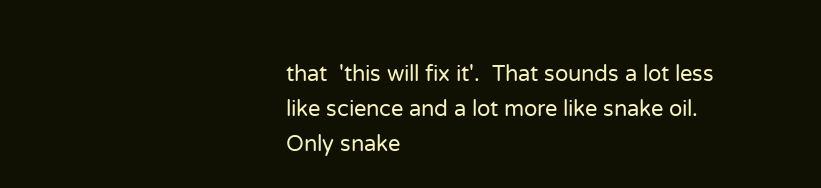that  'this will fix it'.  That sounds a lot less like science and a lot more like snake oil.  Only snake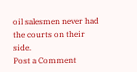oil salesmen never had the courts on their side.
Post a Comment